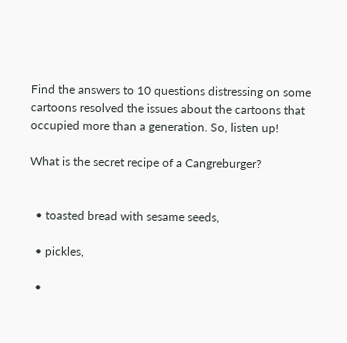Find the answers to 10 questions distressing on some cartoons resolved the issues about the cartoons that occupied more than a generation. So, listen up!

What is the secret recipe of a Cangreburger?


  • toasted bread with sesame seeds,

  • pickles,

  •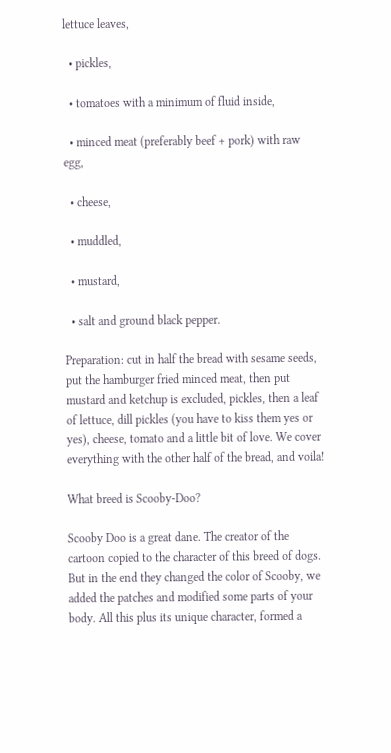lettuce leaves,

  • pickles,

  • tomatoes with a minimum of fluid inside,

  • minced meat (preferably beef + pork) with raw egg,

  • cheese,

  • muddled,

  • mustard,

  • salt and ground black pepper.

Preparation: cut in half the bread with sesame seeds, put the hamburger fried minced meat, then put mustard and ketchup is excluded, pickles, then a leaf of lettuce, dill pickles (you have to kiss them yes or yes), cheese, tomato and a little bit of love. We cover everything with the other half of the bread, and voila!

What breed is Scooby-Doo?

Scooby Doo is a great dane. The creator of the cartoon copied to the character of this breed of dogs. But in the end they changed the color of Scooby, we added the patches and modified some parts of your body. All this plus its unique character, formed a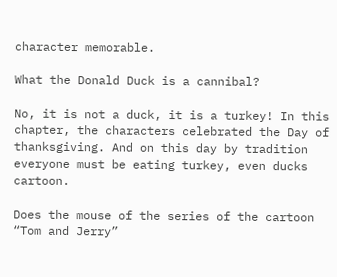character memorable.

What the Donald Duck is a cannibal?

No, it is not a duck, it is a turkey! In this chapter, the characters celebrated the Day of thanksgiving. And on this day by tradition everyone must be eating turkey, even ducks cartoon.

Does the mouse of the series of the cartoon “Tom and Jerry”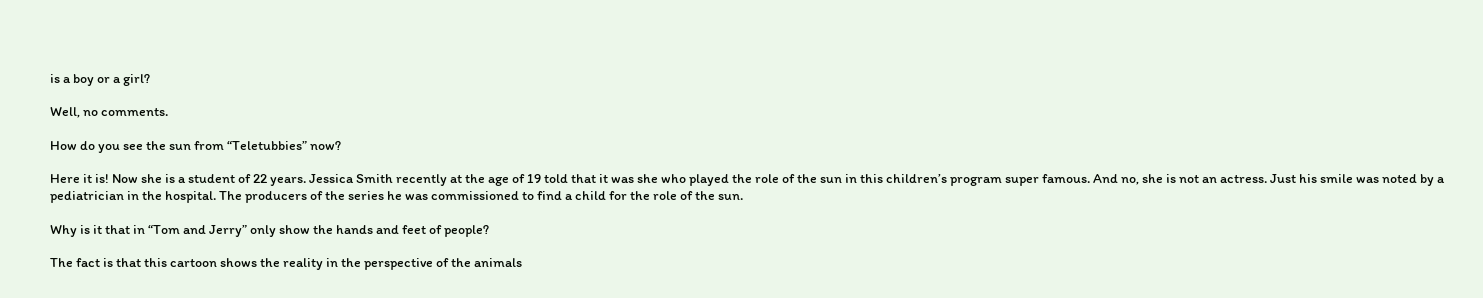is a boy or a girl?

Well, no comments.

How do you see the sun from “Teletubbies” now?

Here it is! Now she is a student of 22 years. Jessica Smith recently at the age of 19 told that it was she who played the role of the sun in this children’s program super famous. And no, she is not an actress. Just his smile was noted by a pediatrician in the hospital. The producers of the series he was commissioned to find a child for the role of the sun.

Why is it that in “Tom and Jerry” only show the hands and feet of people?

The fact is that this cartoon shows the reality in the perspective of the animals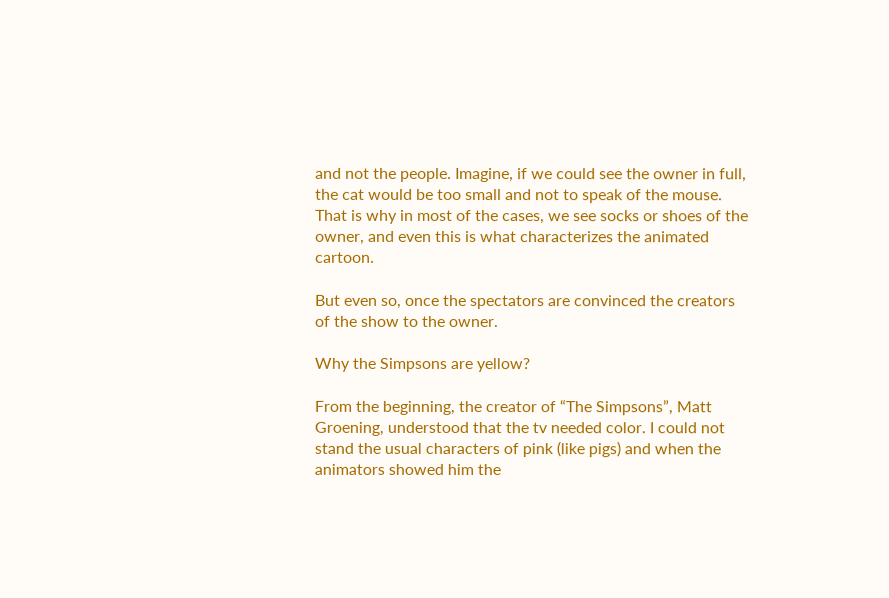and not the people. Imagine, if we could see the owner in full, the cat would be too small and not to speak of the mouse. That is why in most of the cases, we see socks or shoes of the owner, and even this is what characterizes the animated cartoon.

But even so, once the spectators are convinced the creators of the show to the owner.

Why the Simpsons are yellow?

From the beginning, the creator of “The Simpsons”, Matt Groening, understood that the tv needed color. I could not stand the usual characters of pink (like pigs) and when the animators showed him the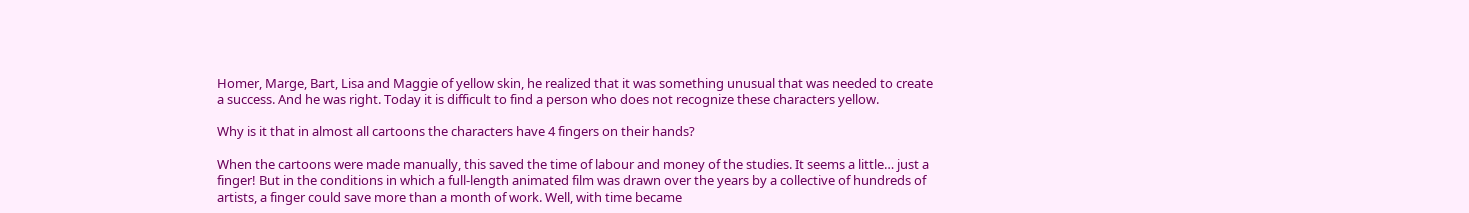Homer, Marge, Bart, Lisa and Maggie of yellow skin, he realized that it was something unusual that was needed to create a success. And he was right. Today it is difficult to find a person who does not recognize these characters yellow.

Why is it that in almost all cartoons the characters have 4 fingers on their hands?

When the cartoons were made manually, this saved the time of labour and money of the studies. It seems a little… just a finger! But in the conditions in which a full-length animated film was drawn over the years by a collective of hundreds of artists, a finger could save more than a month of work. Well, with time became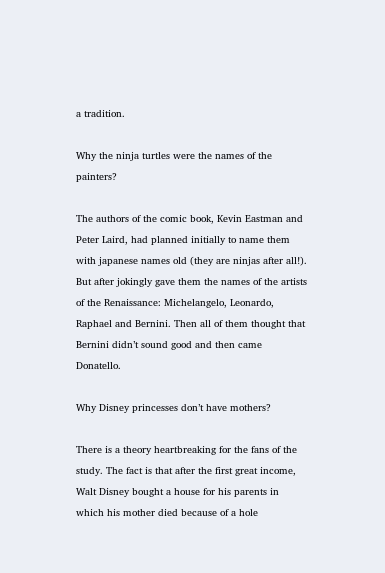a tradition.

Why the ninja turtles were the names of the painters?

The authors of the comic book, Kevin Eastman and Peter Laird, had planned initially to name them with japanese names old (they are ninjas after all!). But after jokingly gave them the names of the artists of the Renaissance: Michelangelo, Leonardo, Raphael and Bernini. Then all of them thought that Bernini didn’t sound good and then came Donatello.

Why Disney princesses don’t have mothers?

There is a theory heartbreaking for the fans of the study. The fact is that after the first great income, Walt Disney bought a house for his parents in which his mother died because of a hole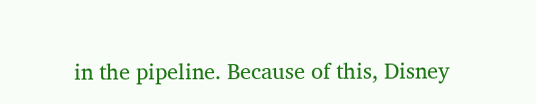in the pipeline. Because of this, Disney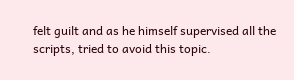felt guilt and as he himself supervised all the scripts, tried to avoid this topic.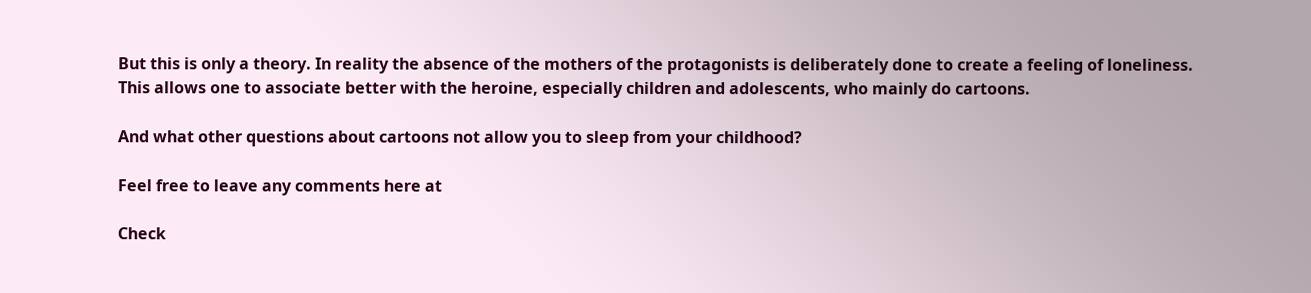But this is only a theory. In reality the absence of the mothers of the protagonists is deliberately done to create a feeling of loneliness. This allows one to associate better with the heroine, especially children and adolescents, who mainly do cartoons.

And what other questions about cartoons not allow you to sleep from your childhood?

Feel free to leave any comments here at

Check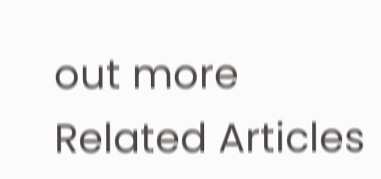out more Related Articles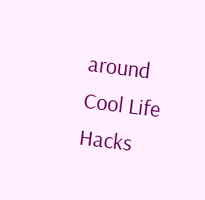around Cool Life Hacks